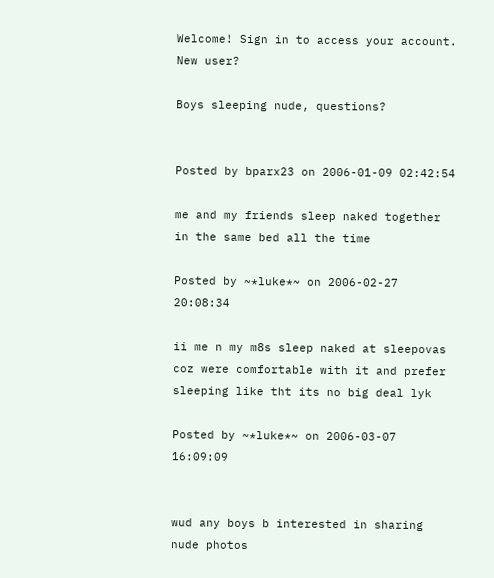Welcome! Sign in to access your account. New user?

Boys sleeping nude, questions?


Posted by bparx23 on 2006-01-09 02:42:54

me and my friends sleep naked together in the same bed all the time

Posted by ~*luke*~ on 2006-02-27 20:08:34

ii me n my m8s sleep naked at sleepovas coz were comfortable with it and prefer sleeping like tht its no big deal lyk

Posted by ~*luke*~ on 2006-03-07 16:09:09


wud any boys b interested in sharing nude photos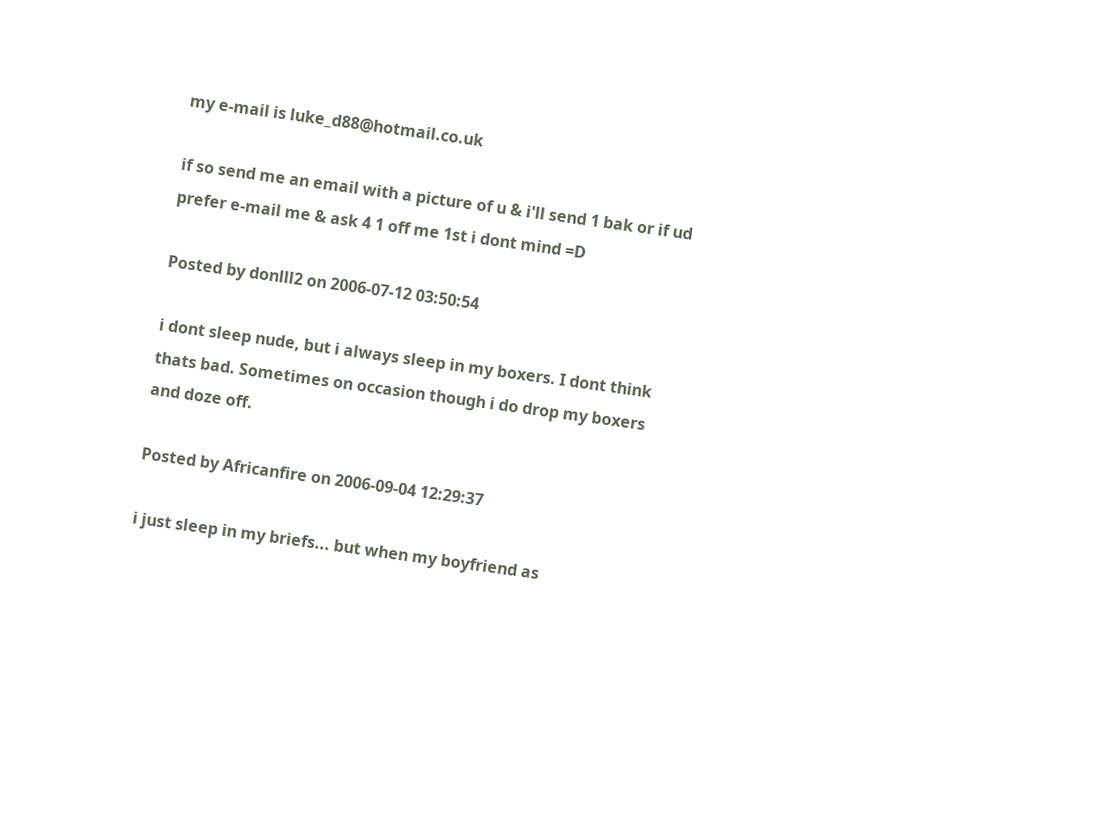my e-mail is luke_d88@hotmail.co.uk

if so send me an email with a picture of u & i'll send 1 bak or if ud prefer e-mail me & ask 4 1 off me 1st i dont mind =D

Posted by donlll2 on 2006-07-12 03:50:54

i dont sleep nude, but i always sleep in my boxers. I dont think thats bad. Sometimes on occasion though i do drop my boxers and doze off.

Posted by Africanfire on 2006-09-04 12:29:37

i just sleep in my briefs... but when my boyfriend as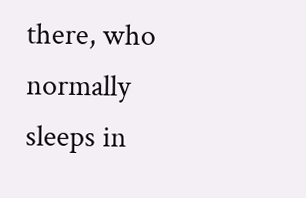there, who normally sleeps in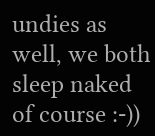undies as well, we both sleep naked of course :-))